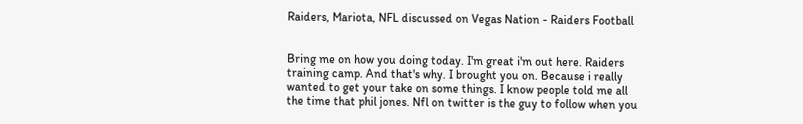Raiders, Mariota, NFL discussed on Vegas Nation - Raiders Football


Bring me on how you doing today. I'm great i'm out here. Raiders training camp. And that's why. I brought you on. Because i really wanted to get your take on some things. I know people told me all the time that phil jones. Nfl on twitter is the guy to follow when you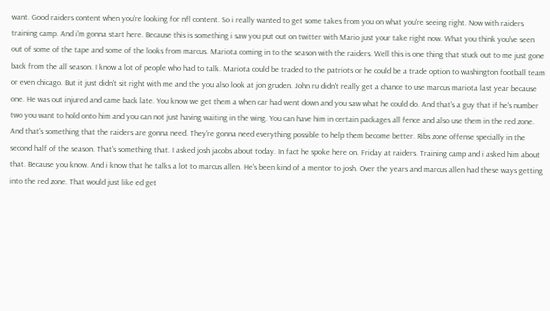want. Good raiders content when you're looking for nfl content. So i really wanted to get some takes from you on what you're seeing right. Now with raiders training camp. And i'm gonna start here. Because this is something i saw you put out on twitter with Mario just your take right now. What you think you've seen out of some of the tape and some of the looks from marcus. Mariota coming in to the season with the raiders. Well this is one thing that stuck out to me just gone back from the all season. I know a lot of people who had to talk. Mariota could be traded to the patriots or he could be a trade option to washington football team or even chicago. But it just didn't sit right with me and the you also look at jon gruden. John ru didn't really get a chance to use marcus mariota last year because one. He was out injured and came back late. You know we get them a when car had went down and you saw what he could do. And that's a guy that if he's number two you want to hold onto him and you can not just having waiting in the wing. You can have him in certain packages all fence and also use them in the red zone. And that's something that the raiders are gonna need. They're gonna need everything possible to help them become better. Ribs zone offense specially in the second half of the season. That's something that. I asked josh jacobs about today. In fact he spoke here on. Friday at raiders. Training camp and i asked him about that. Because you know. And i know that he talks a lot to marcus allen. He's been kind of a mentor to josh. Over the years and marcus allen had these ways getting into the red zone. That would just like ed get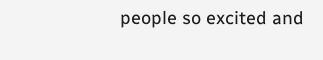people so excited and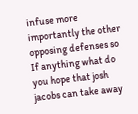infuse more importantly the other opposing defenses so If anything what do you hope that josh jacobs can take away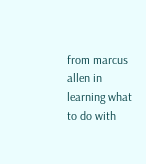from marcus allen in learning what to do with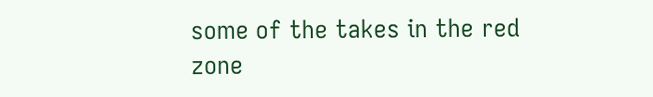some of the takes in the red zone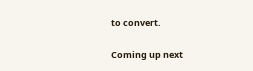to convert.

Coming up next